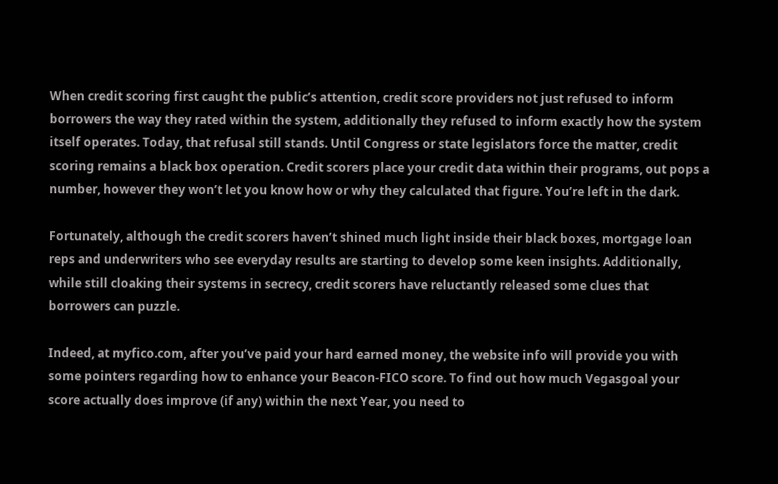When credit scoring first caught the public’s attention, credit score providers not just refused to inform borrowers the way they rated within the system, additionally they refused to inform exactly how the system itself operates. Today, that refusal still stands. Until Congress or state legislators force the matter, credit scoring remains a black box operation. Credit scorers place your credit data within their programs, out pops a number, however they won’t let you know how or why they calculated that figure. You’re left in the dark.

Fortunately, although the credit scorers haven’t shined much light inside their black boxes, mortgage loan reps and underwriters who see everyday results are starting to develop some keen insights. Additionally, while still cloaking their systems in secrecy, credit scorers have reluctantly released some clues that borrowers can puzzle.

Indeed, at myfico.com, after you’ve paid your hard earned money, the website info will provide you with some pointers regarding how to enhance your Beacon-FICO score. To find out how much Vegasgoal your score actually does improve (if any) within the next Year, you need to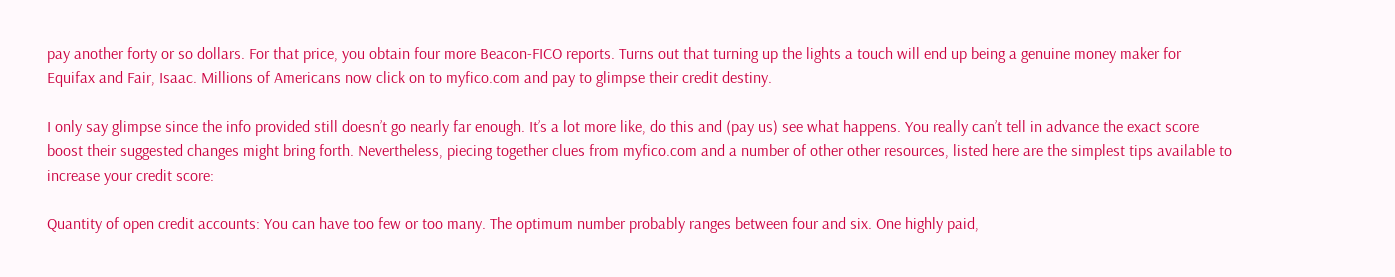pay another forty or so dollars. For that price, you obtain four more Beacon-FICO reports. Turns out that turning up the lights a touch will end up being a genuine money maker for Equifax and Fair, Isaac. Millions of Americans now click on to myfico.com and pay to glimpse their credit destiny.

I only say glimpse since the info provided still doesn’t go nearly far enough. It’s a lot more like, do this and (pay us) see what happens. You really can’t tell in advance the exact score boost their suggested changes might bring forth. Nevertheless, piecing together clues from myfico.com and a number of other other resources, listed here are the simplest tips available to increase your credit score:

Quantity of open credit accounts: You can have too few or too many. The optimum number probably ranges between four and six. One highly paid,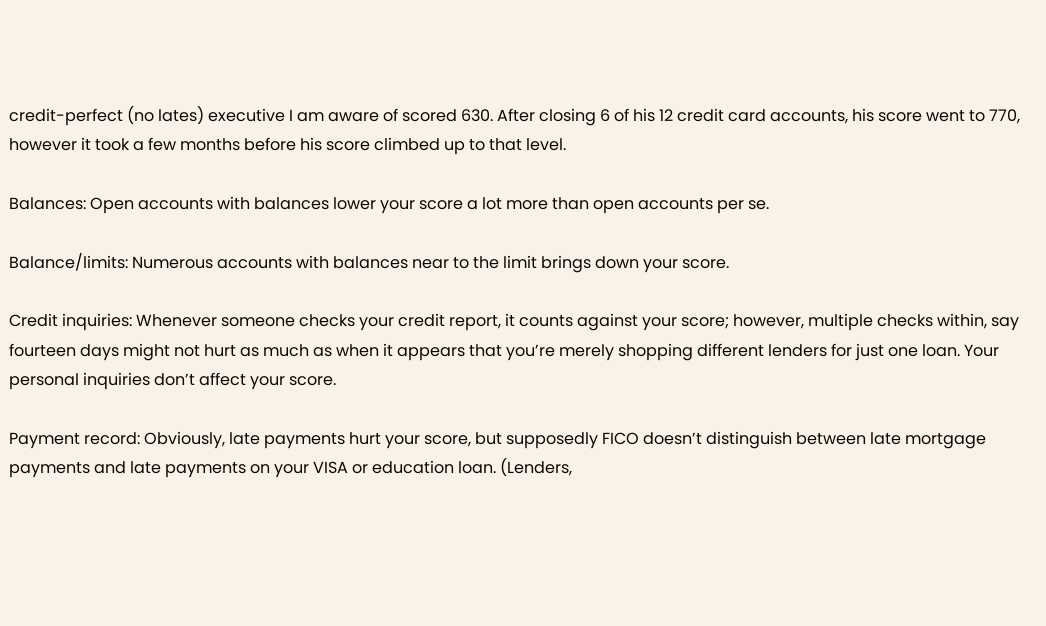credit-perfect (no lates) executive I am aware of scored 630. After closing 6 of his 12 credit card accounts, his score went to 770, however it took a few months before his score climbed up to that level.

Balances: Open accounts with balances lower your score a lot more than open accounts per se.

Balance/limits: Numerous accounts with balances near to the limit brings down your score.

Credit inquiries: Whenever someone checks your credit report, it counts against your score; however, multiple checks within, say fourteen days might not hurt as much as when it appears that you’re merely shopping different lenders for just one loan. Your personal inquiries don’t affect your score.

Payment record: Obviously, late payments hurt your score, but supposedly FICO doesn’t distinguish between late mortgage payments and late payments on your VISA or education loan. (Lenders,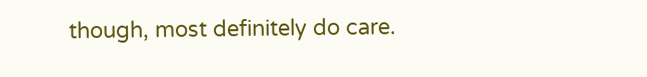though, most definitely do care.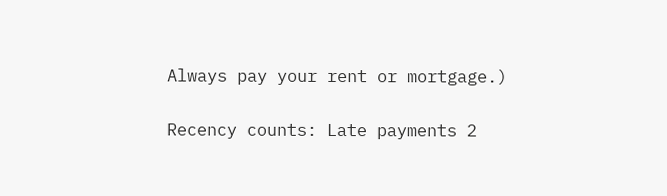Always pay your rent or mortgage.)

Recency counts: Late payments 2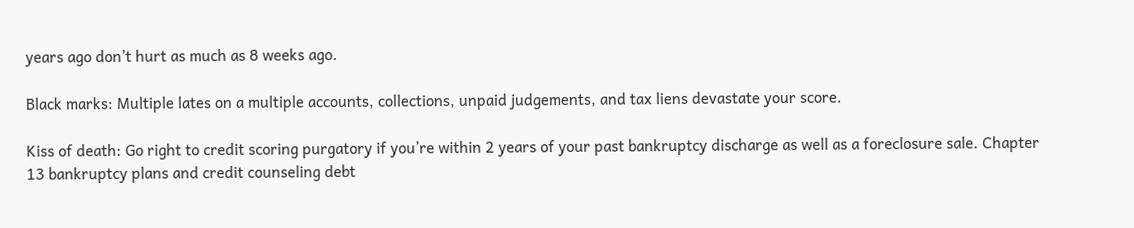years ago don’t hurt as much as 8 weeks ago.

Black marks: Multiple lates on a multiple accounts, collections, unpaid judgements, and tax liens devastate your score.

Kiss of death: Go right to credit scoring purgatory if you’re within 2 years of your past bankruptcy discharge as well as a foreclosure sale. Chapter 13 bankruptcy plans and credit counseling debt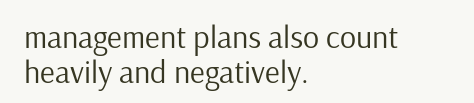management plans also count heavily and negatively.